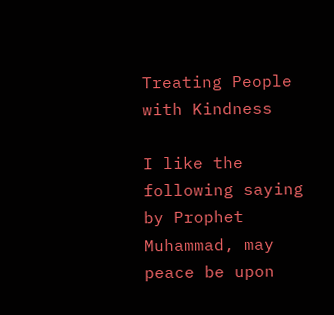Treating People with Kindness

I like the following saying by Prophet Muhammad, may peace be upon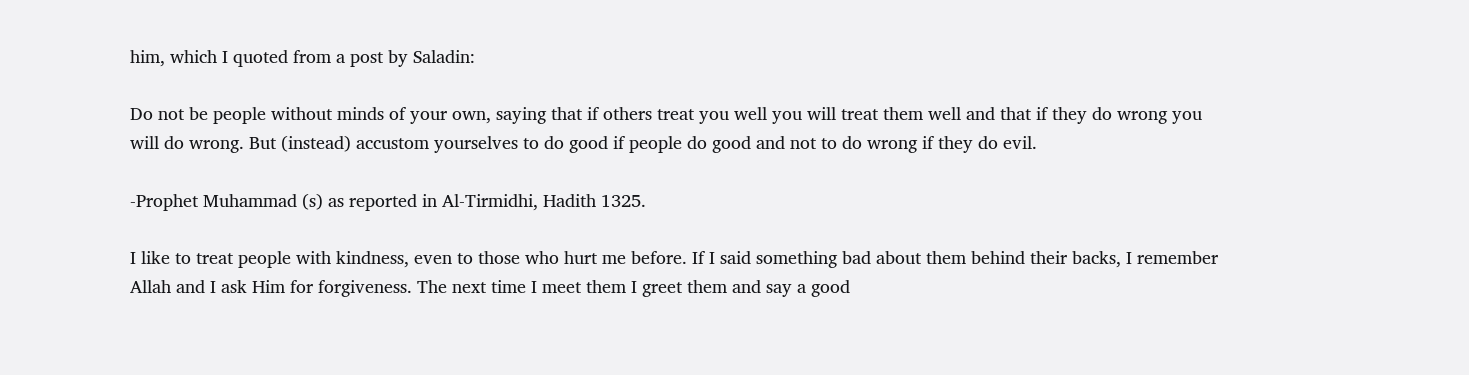him, which I quoted from a post by Saladin:

Do not be people without minds of your own, saying that if others treat you well you will treat them well and that if they do wrong you will do wrong. But (instead) accustom yourselves to do good if people do good and not to do wrong if they do evil.

-Prophet Muhammad (s) as reported in Al-Tirmidhi, Hadith 1325.

I like to treat people with kindness, even to those who hurt me before. If I said something bad about them behind their backs, I remember Allah and I ask Him for forgiveness. The next time I meet them I greet them and say a good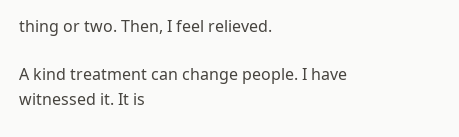thing or two. Then, I feel relieved.

A kind treatment can change people. I have witnessed it. It is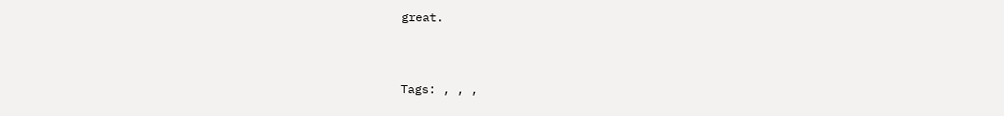great.


Tags: , , ,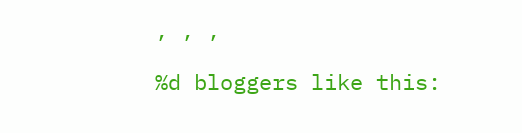, , ,

%d bloggers like this: